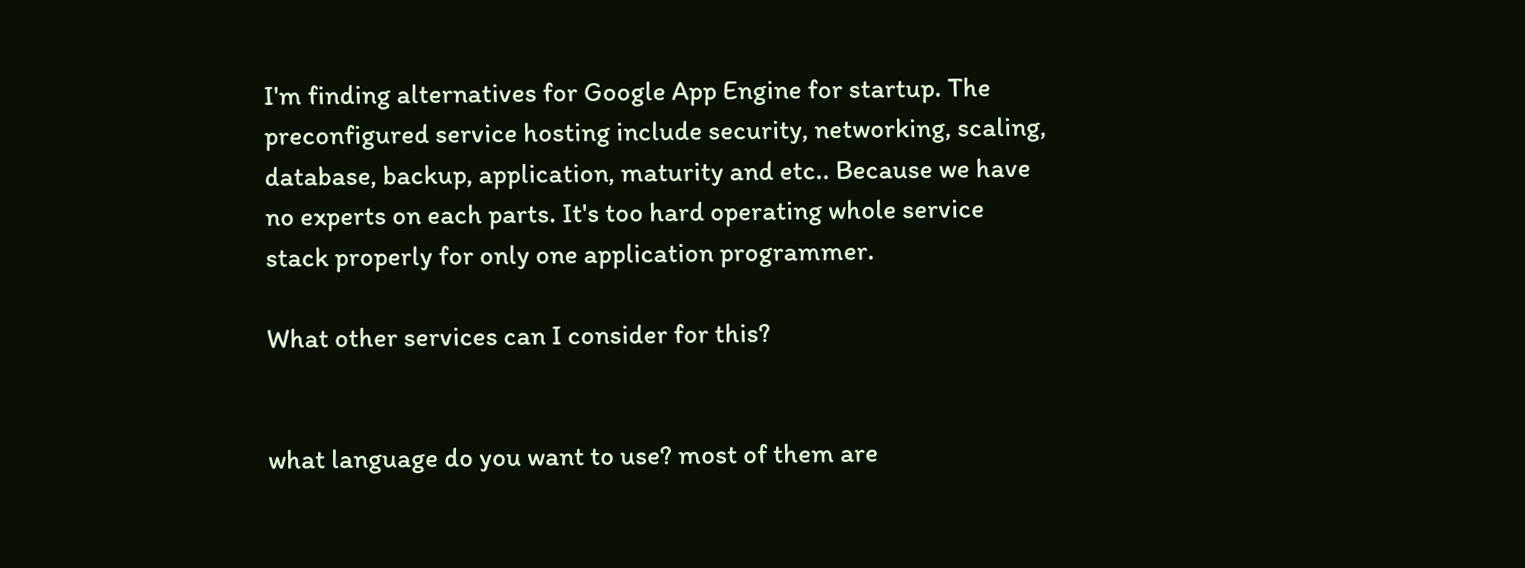I'm finding alternatives for Google App Engine for startup. The preconfigured service hosting include security, networking, scaling, database, backup, application, maturity and etc.. Because we have no experts on each parts. It's too hard operating whole service stack properly for only one application programmer.

What other services can I consider for this?


what language do you want to use? most of them are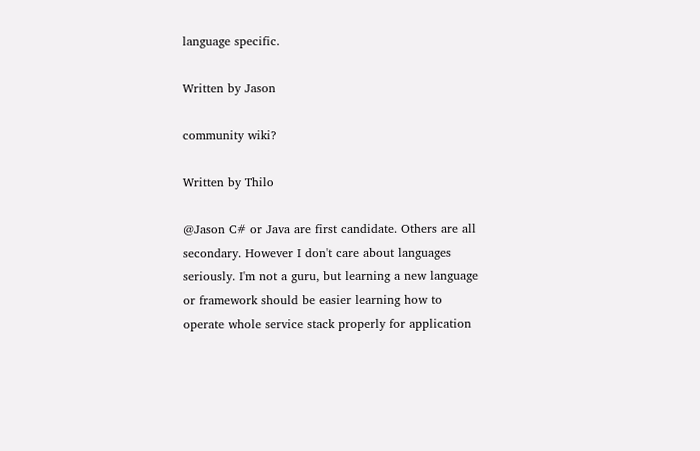language specific.

Written by Jason

community wiki?

Written by Thilo

@Jason C# or Java are first candidate. Others are all secondary. However I don't care about languages seriously. I'm not a guru, but learning a new language or framework should be easier learning how to operate whole service stack properly for application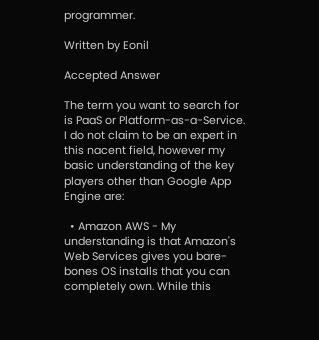programmer.

Written by Eonil

Accepted Answer

The term you want to search for is PaaS or Platform-as-a-Service. I do not claim to be an expert in this nacent field, however my basic understanding of the key players other than Google App Engine are:

  • Amazon AWS - My understanding is that Amazon's Web Services gives you bare-bones OS installs that you can completely own. While this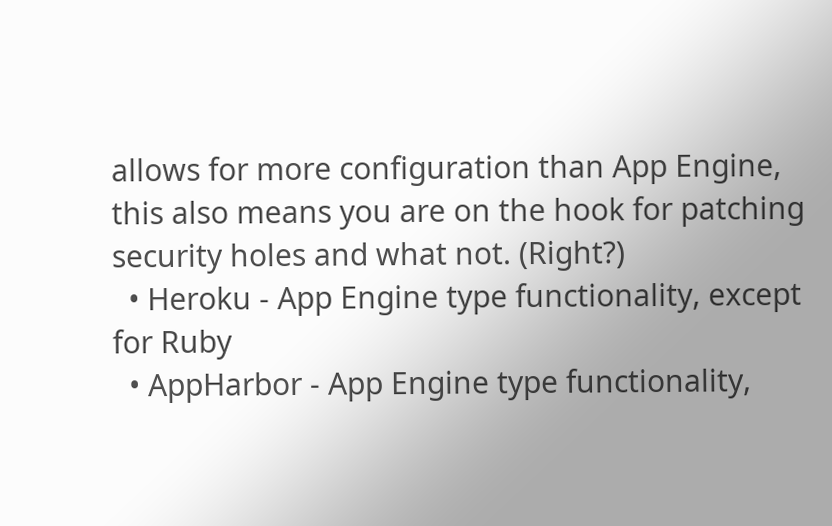allows for more configuration than App Engine, this also means you are on the hook for patching security holes and what not. (Right?)
  • Heroku - App Engine type functionality, except for Ruby
  • AppHarbor - App Engine type functionality,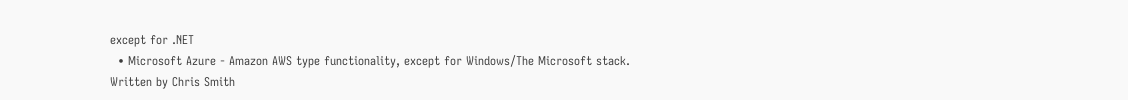except for .NET
  • Microsoft Azure - Amazon AWS type functionality, except for Windows/The Microsoft stack.
Written by Chris Smith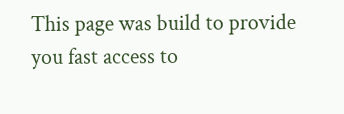This page was build to provide you fast access to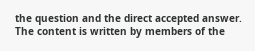the question and the direct accepted answer.
The content is written by members of the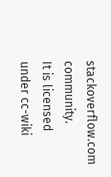stackoverflow.com community.
It is licensed under cc-wiki